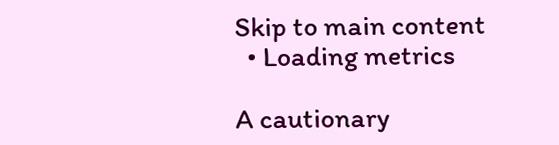Skip to main content
  • Loading metrics

A cautionary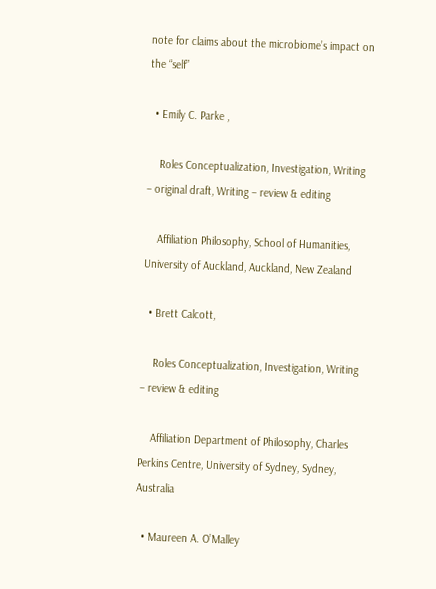note for claims about the microbiome’s impact on the “self”

  • Emily C. Parke ,

    Roles Conceptualization, Investigation, Writing – original draft, Writing – review & editing

    Affiliation Philosophy, School of Humanities, University of Auckland, Auckland, New Zealand

  • Brett Calcott,

    Roles Conceptualization, Investigation, Writing – review & editing

    Affiliation Department of Philosophy, Charles Perkins Centre, University of Sydney, Sydney, Australia

  • Maureen A. O’Malley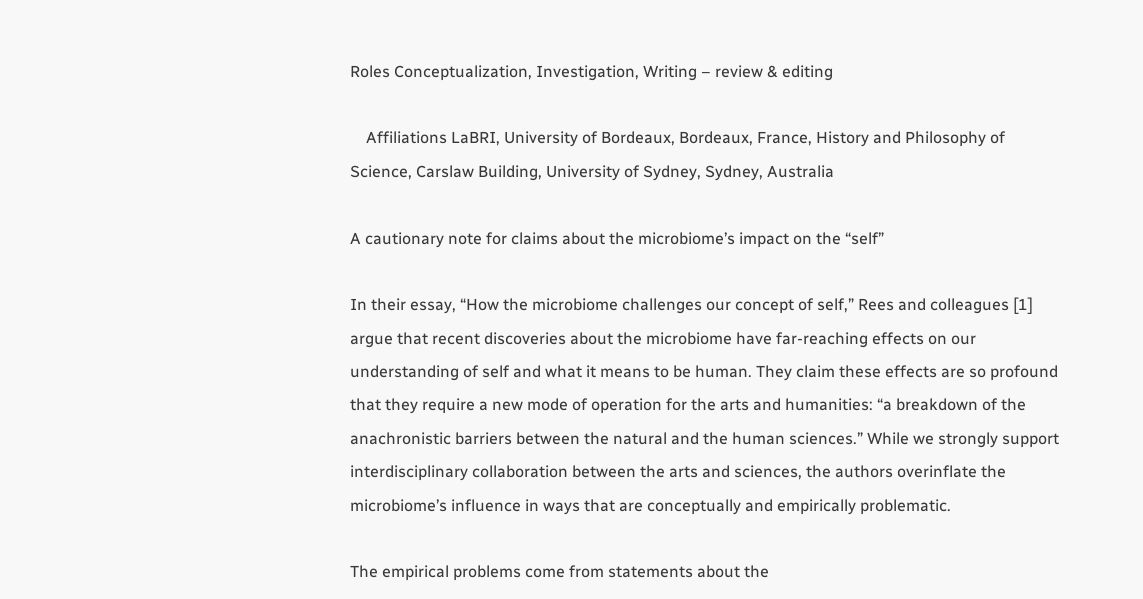Roles Conceptualization, Investigation, Writing – review & editing

    Affiliations LaBRI, University of Bordeaux, Bordeaux, France, History and Philosophy of Science, Carslaw Building, University of Sydney, Sydney, Australia

A cautionary note for claims about the microbiome’s impact on the “self”

In their essay, “How the microbiome challenges our concept of self,” Rees and colleagues [1] argue that recent discoveries about the microbiome have far-reaching effects on our understanding of self and what it means to be human. They claim these effects are so profound that they require a new mode of operation for the arts and humanities: “a breakdown of the anachronistic barriers between the natural and the human sciences.” While we strongly support interdisciplinary collaboration between the arts and sciences, the authors overinflate the microbiome’s influence in ways that are conceptually and empirically problematic.

The empirical problems come from statements about the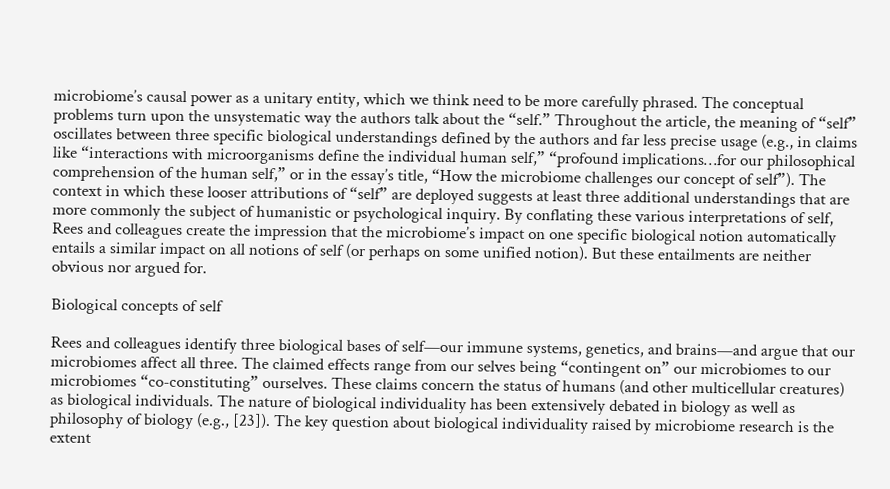microbiome’s causal power as a unitary entity, which we think need to be more carefully phrased. The conceptual problems turn upon the unsystematic way the authors talk about the “self.” Throughout the article, the meaning of “self” oscillates between three specific biological understandings defined by the authors and far less precise usage (e.g., in claims like “interactions with microorganisms define the individual human self,” “profound implications…for our philosophical comprehension of the human self,” or in the essay’s title, “How the microbiome challenges our concept of self”). The context in which these looser attributions of “self” are deployed suggests at least three additional understandings that are more commonly the subject of humanistic or psychological inquiry. By conflating these various interpretations of self, Rees and colleagues create the impression that the microbiome’s impact on one specific biological notion automatically entails a similar impact on all notions of self (or perhaps on some unified notion). But these entailments are neither obvious nor argued for.

Biological concepts of self

Rees and colleagues identify three biological bases of self—our immune systems, genetics, and brains—and argue that our microbiomes affect all three. The claimed effects range from our selves being “contingent on” our microbiomes to our microbiomes “co-constituting” ourselves. These claims concern the status of humans (and other multicellular creatures) as biological individuals. The nature of biological individuality has been extensively debated in biology as well as philosophy of biology (e.g., [23]). The key question about biological individuality raised by microbiome research is the extent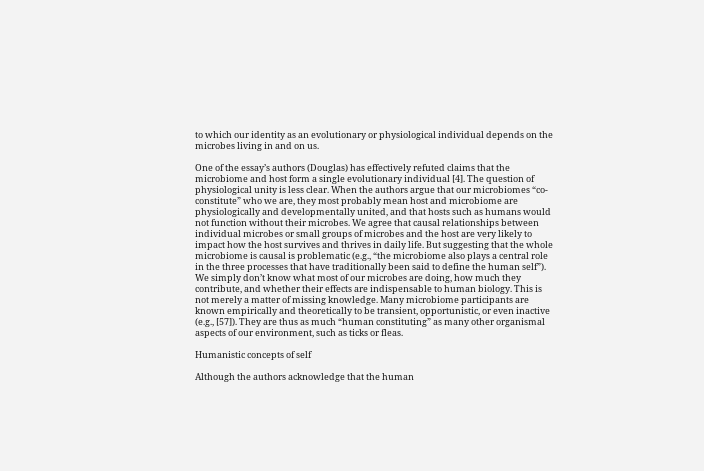to which our identity as an evolutionary or physiological individual depends on the microbes living in and on us.

One of the essay’s authors (Douglas) has effectively refuted claims that the microbiome and host form a single evolutionary individual [4]. The question of physiological unity is less clear. When the authors argue that our microbiomes “co-constitute” who we are, they most probably mean host and microbiome are physiologically and developmentally united, and that hosts such as humans would not function without their microbes. We agree that causal relationships between individual microbes or small groups of microbes and the host are very likely to impact how the host survives and thrives in daily life. But suggesting that the whole microbiome is causal is problematic (e.g., “the microbiome also plays a central role in the three processes that have traditionally been said to define the human self”). We simply don’t know what most of our microbes are doing, how much they contribute, and whether their effects are indispensable to human biology. This is not merely a matter of missing knowledge. Many microbiome participants are known empirically and theoretically to be transient, opportunistic, or even inactive (e.g., [57]). They are thus as much “human constituting” as many other organismal aspects of our environment, such as ticks or fleas.

Humanistic concepts of self

Although the authors acknowledge that the human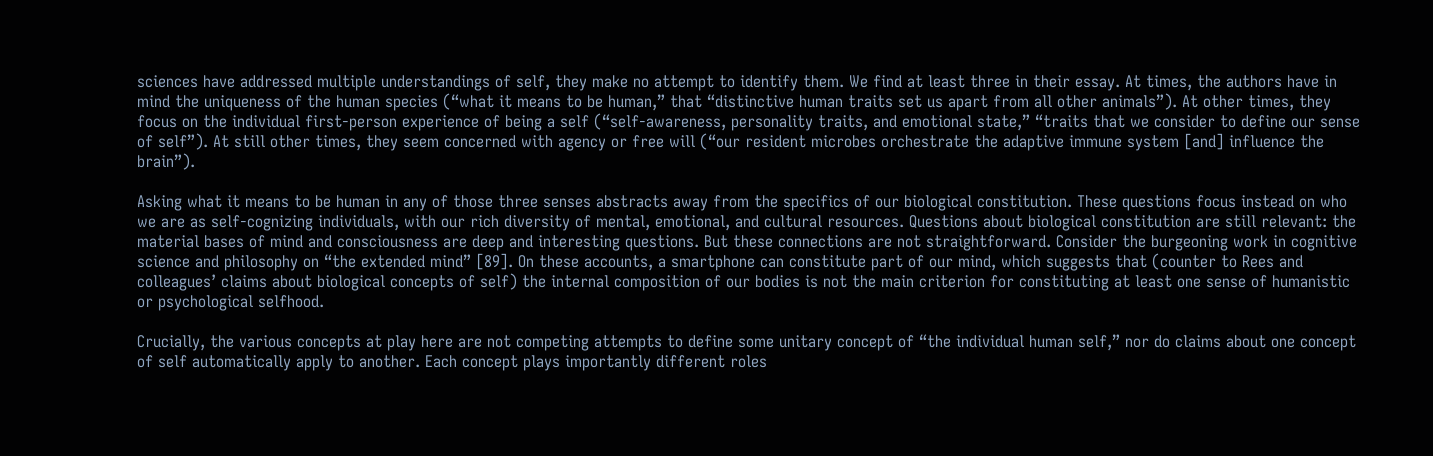sciences have addressed multiple understandings of self, they make no attempt to identify them. We find at least three in their essay. At times, the authors have in mind the uniqueness of the human species (“what it means to be human,” that “distinctive human traits set us apart from all other animals”). At other times, they focus on the individual first-person experience of being a self (“self-awareness, personality traits, and emotional state,” “traits that we consider to define our sense of self”). At still other times, they seem concerned with agency or free will (“our resident microbes orchestrate the adaptive immune system [and] influence the brain”).

Asking what it means to be human in any of those three senses abstracts away from the specifics of our biological constitution. These questions focus instead on who we are as self-cognizing individuals, with our rich diversity of mental, emotional, and cultural resources. Questions about biological constitution are still relevant: the material bases of mind and consciousness are deep and interesting questions. But these connections are not straightforward. Consider the burgeoning work in cognitive science and philosophy on “the extended mind” [89]. On these accounts, a smartphone can constitute part of our mind, which suggests that (counter to Rees and colleagues’ claims about biological concepts of self) the internal composition of our bodies is not the main criterion for constituting at least one sense of humanistic or psychological selfhood.

Crucially, the various concepts at play here are not competing attempts to define some unitary concept of “the individual human self,” nor do claims about one concept of self automatically apply to another. Each concept plays importantly different roles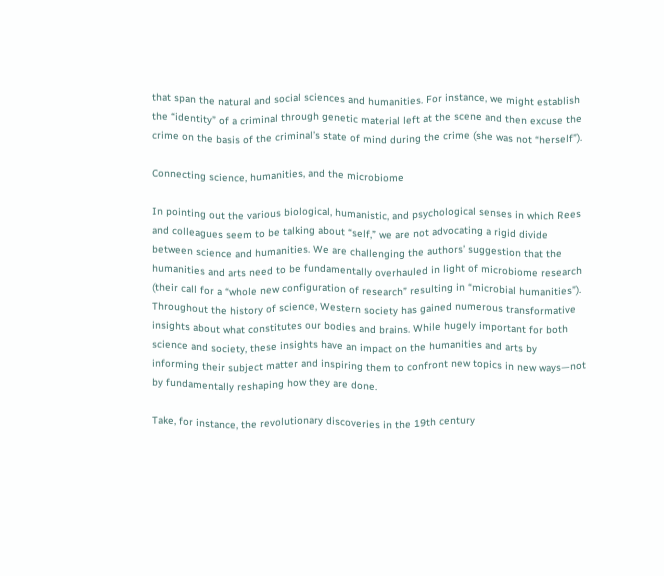that span the natural and social sciences and humanities. For instance, we might establish the “identity” of a criminal through genetic material left at the scene and then excuse the crime on the basis of the criminal’s state of mind during the crime (she was not “herself”).

Connecting science, humanities, and the microbiome

In pointing out the various biological, humanistic, and psychological senses in which Rees and colleagues seem to be talking about “self,” we are not advocating a rigid divide between science and humanities. We are challenging the authors’ suggestion that the humanities and arts need to be fundamentally overhauled in light of microbiome research (their call for a “whole new configuration of research” resulting in “microbial humanities”). Throughout the history of science, Western society has gained numerous transformative insights about what constitutes our bodies and brains. While hugely important for both science and society, these insights have an impact on the humanities and arts by informing their subject matter and inspiring them to confront new topics in new ways—not by fundamentally reshaping how they are done.

Take, for instance, the revolutionary discoveries in the 19th century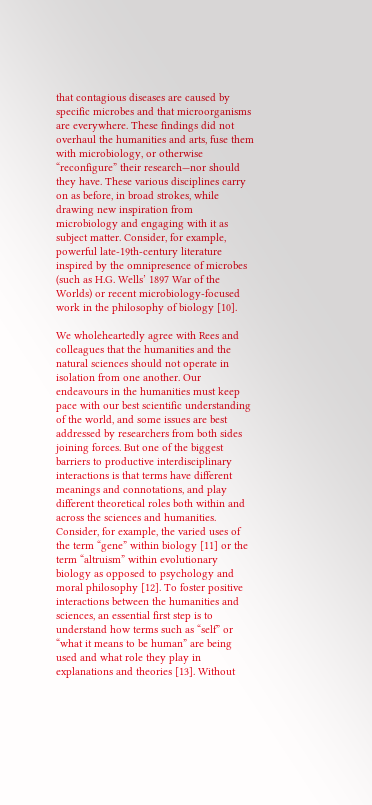that contagious diseases are caused by specific microbes and that microorganisms are everywhere. These findings did not overhaul the humanities and arts, fuse them with microbiology, or otherwise “reconfigure” their research—nor should they have. These various disciplines carry on as before, in broad strokes, while drawing new inspiration from microbiology and engaging with it as subject matter. Consider, for example, powerful late-19th-century literature inspired by the omnipresence of microbes (such as H.G. Wells’ 1897 War of the Worlds) or recent microbiology-focused work in the philosophy of biology [10].

We wholeheartedly agree with Rees and colleagues that the humanities and the natural sciences should not operate in isolation from one another. Our endeavours in the humanities must keep pace with our best scientific understanding of the world, and some issues are best addressed by researchers from both sides joining forces. But one of the biggest barriers to productive interdisciplinary interactions is that terms have different meanings and connotations, and play different theoretical roles both within and across the sciences and humanities. Consider, for example, the varied uses of the term “gene” within biology [11] or the term “altruism” within evolutionary biology as opposed to psychology and moral philosophy [12]. To foster positive interactions between the humanities and sciences, an essential first step is to understand how terms such as “self” or “what it means to be human” are being used and what role they play in explanations and theories [13]. Without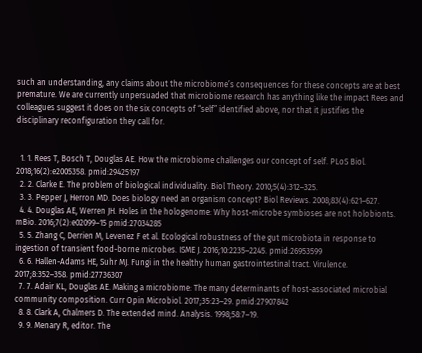such an understanding, any claims about the microbiome’s consequences for these concepts are at best premature. We are currently unpersuaded that microbiome research has anything like the impact Rees and colleagues suggest it does on the six concepts of “self” identified above, nor that it justifies the disciplinary reconfiguration they call for.


  1. 1. Rees T, Bosch T, Douglas AE. How the microbiome challenges our concept of self. PLoS Biol. 2018;16(2):e2005358. pmid:29425197
  2. 2. Clarke E. The problem of biological individuality. Biol Theory. 2010;5(4):312–325.
  3. 3. Pepper J, Herron MD. Does biology need an organism concept? Biol Reviews. 2008;83(4):621–627.
  4. 4. Douglas AE, Werren JH. Holes in the hologenome: Why host-microbe symbioses are not holobionts. mBio. 2016;7(2):e02099–15 pmid:27034285
  5. 5. Zhang C, Derrien M, Levenez F et al. Ecological robustness of the gut microbiota in response to ingestion of transient food-borne microbes. ISME J. 2016;10:2235–2245. pmid:26953599
  6. 6. Hallen-Adams HE, Suhr MJ. Fungi in the healthy human gastrointestinal tract. Virulence. 2017;8:352–358. pmid:27736307
  7. 7. Adair KL, Douglas AE. Making a microbiome: The many determinants of host-associated microbial community composition. Curr Opin Microbiol. 2017;35:23–29. pmid:27907842
  8. 8. Clark A, Chalmers D. The extended mind. Analysis. 1998;58:7–19.
  9. 9. Menary R, editor. The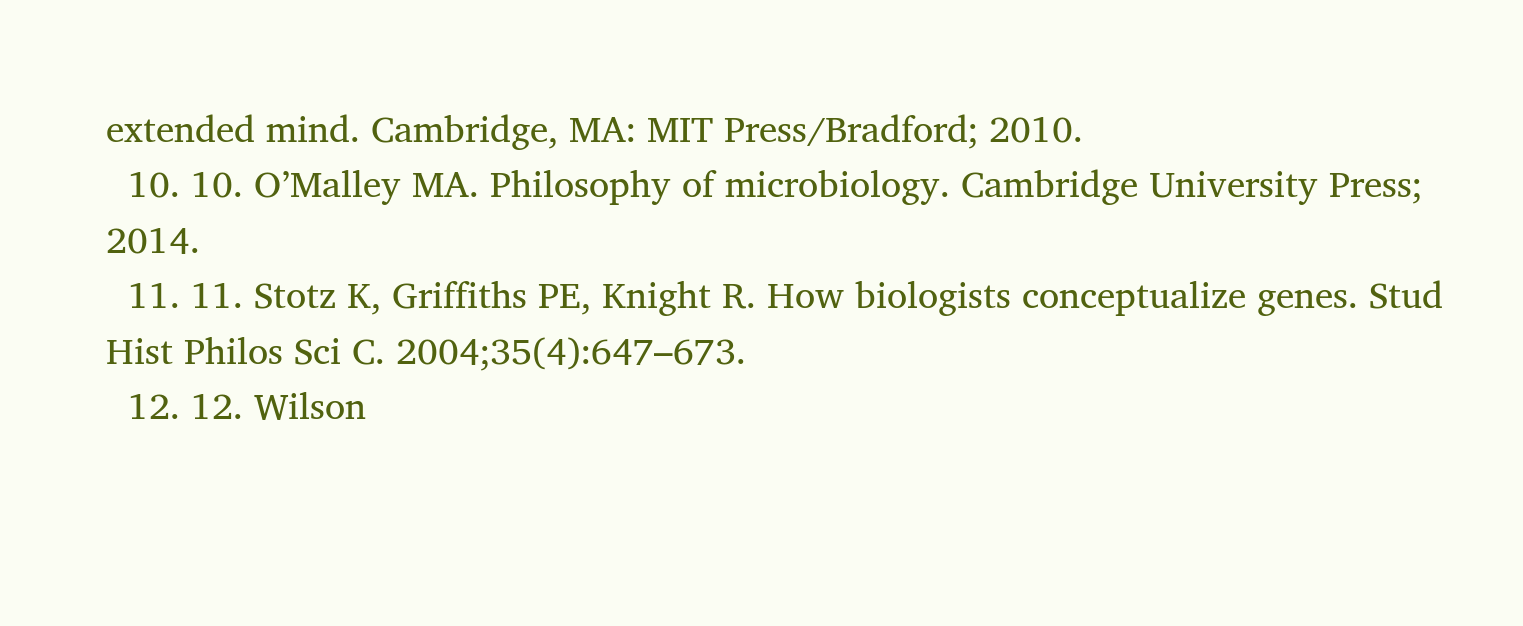extended mind. Cambridge, MA: MIT Press/Bradford; 2010.
  10. 10. O’Malley MA. Philosophy of microbiology. Cambridge University Press; 2014.
  11. 11. Stotz K, Griffiths PE, Knight R. How biologists conceptualize genes. Stud Hist Philos Sci C. 2004;35(4):647–673.
  12. 12. Wilson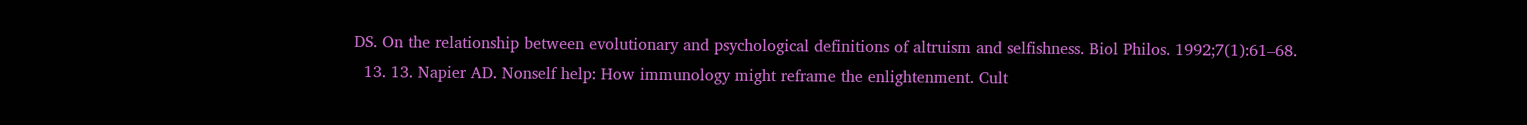DS. On the relationship between evolutionary and psychological definitions of altruism and selfishness. Biol Philos. 1992;7(1):61–68.
  13. 13. Napier AD. Nonself help: How immunology might reframe the enlightenment. Cult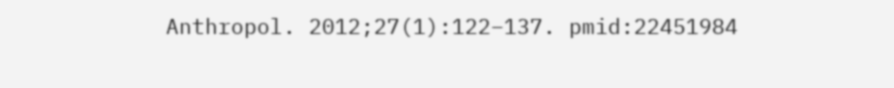Anthropol. 2012;27(1):122–137. pmid:22451984